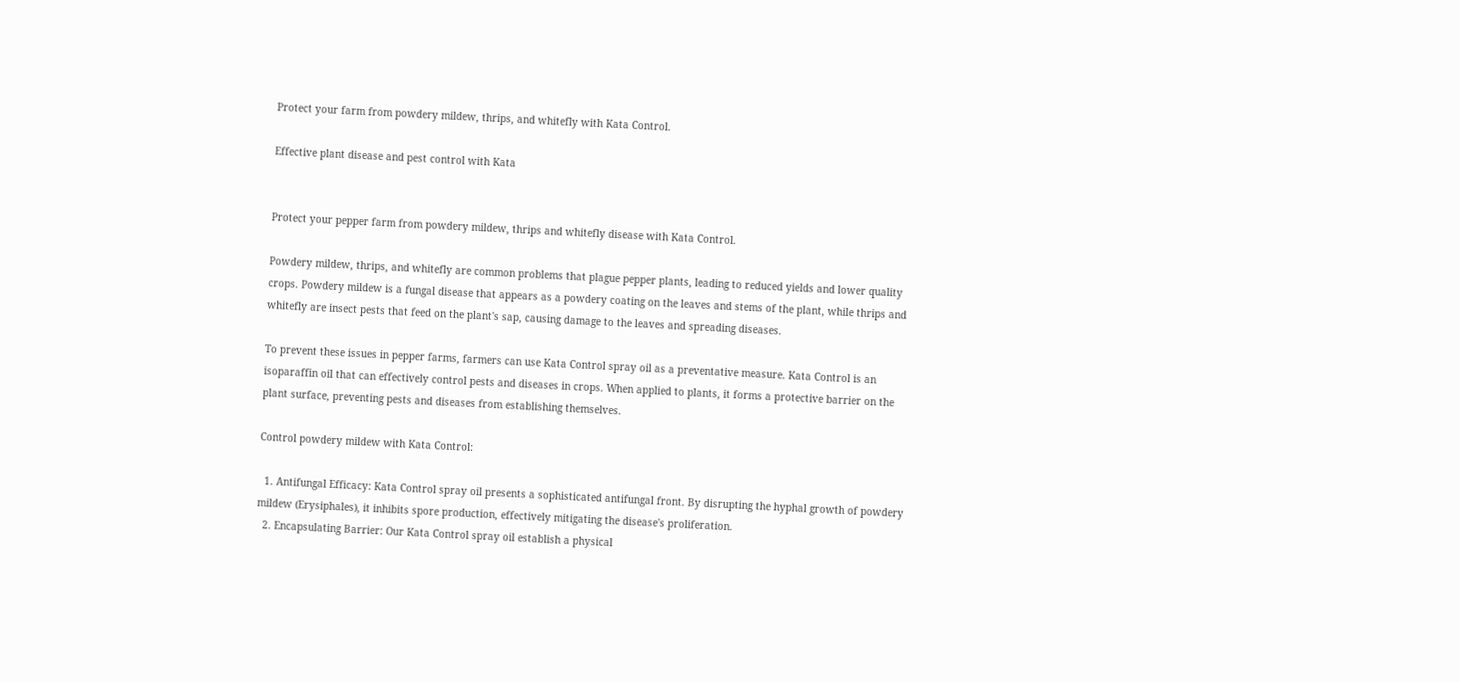Protect your farm from powdery mildew, thrips, and whitefly with Kata Control.

Effective plant disease and pest control with Kata


Protect your pepper farm from powdery mildew, thrips and whitefly disease with Kata Control.

Powdery mildew, thrips, and whitefly are common problems that plague pepper plants, leading to reduced yields and lower quality crops. Powdery mildew is a fungal disease that appears as a powdery coating on the leaves and stems of the plant, while thrips and whitefly are insect pests that feed on the plant's sap, causing damage to the leaves and spreading diseases.

To prevent these issues in pepper farms, farmers can use Kata Control spray oil as a preventative measure. Kata Control is an isoparaffin oil that can effectively control pests and diseases in crops. When applied to plants, it forms a protective barrier on the plant surface, preventing pests and diseases from establishing themselves.

Control powdery mildew with Kata Control:

  1. Antifungal Efficacy: Kata Control spray oil presents a sophisticated antifungal front. By disrupting the hyphal growth of powdery mildew (Erysiphales), it inhibits spore production, effectively mitigating the disease's proliferation.
  2. Encapsulating Barrier: Our Kata Control spray oil establish a physical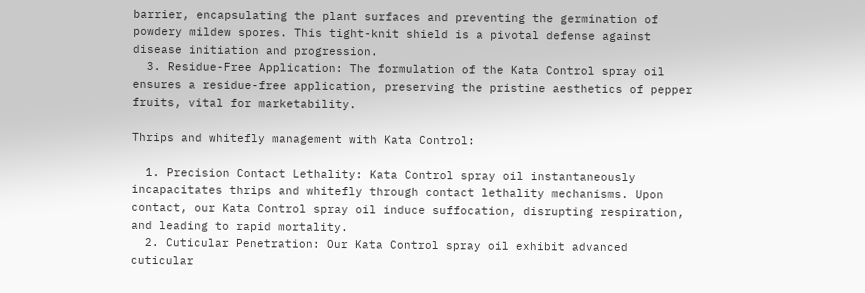barrier, encapsulating the plant surfaces and preventing the germination of powdery mildew spores. This tight-knit shield is a pivotal defense against disease initiation and progression.
  3. Residue-Free Application: The formulation of the Kata Control spray oil ensures a residue-free application, preserving the pristine aesthetics of pepper fruits, vital for marketability.

Thrips and whitefly management with Kata Control:

  1. Precision Contact Lethality: Kata Control spray oil instantaneously incapacitates thrips and whitefly through contact lethality mechanisms. Upon contact, our Kata Control spray oil induce suffocation, disrupting respiration, and leading to rapid mortality.
  2. Cuticular Penetration: Our Kata Control spray oil exhibit advanced cuticular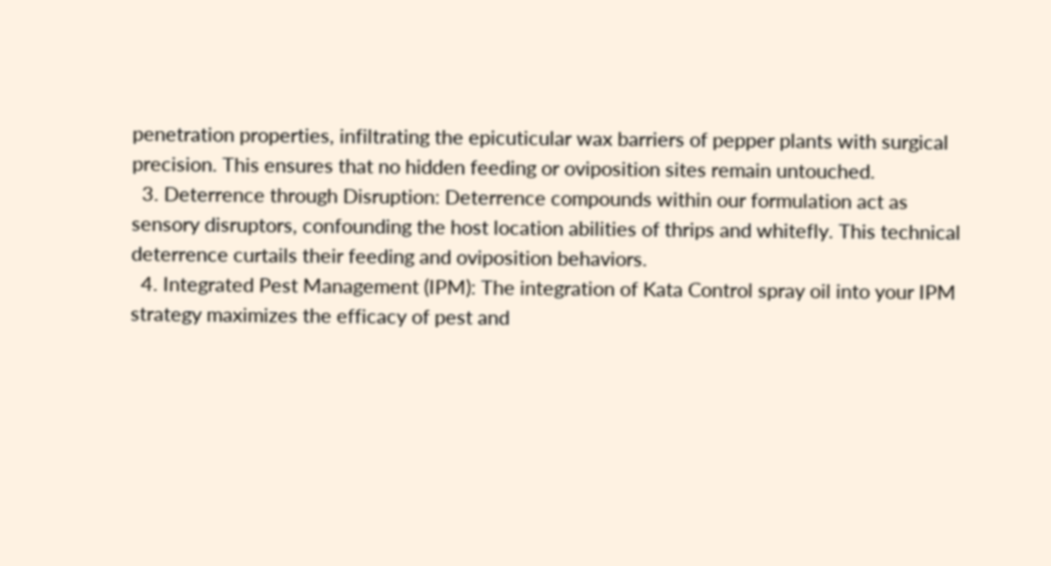penetration properties, infiltrating the epicuticular wax barriers of pepper plants with surgical precision. This ensures that no hidden feeding or oviposition sites remain untouched.
  3. Deterrence through Disruption: Deterrence compounds within our formulation act as sensory disruptors, confounding the host location abilities of thrips and whitefly. This technical deterrence curtails their feeding and oviposition behaviors.
  4. Integrated Pest Management (IPM): The integration of Kata Control spray oil into your IPM strategy maximizes the efficacy of pest and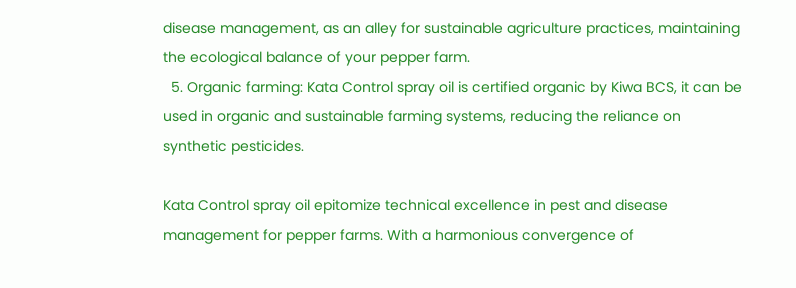disease management, as an alley for sustainable agriculture practices, maintaining the ecological balance of your pepper farm.
  5. Organic farming: Kata Control spray oil is certified organic by Kiwa BCS, it can be used in organic and sustainable farming systems, reducing the reliance on synthetic pesticides.

Kata Control spray oil epitomize technical excellence in pest and disease management for pepper farms. With a harmonious convergence of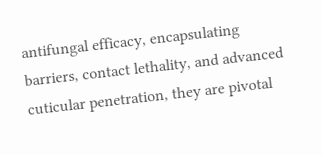antifungal efficacy, encapsulating barriers, contact lethality, and advanced cuticular penetration, they are pivotal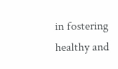in fostering healthy and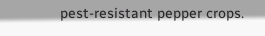pest-resistant pepper crops.